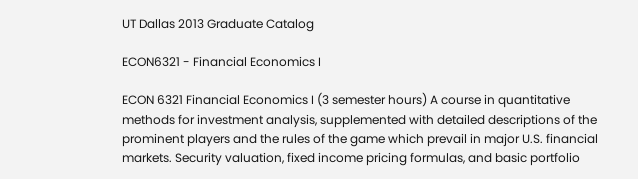UT Dallas 2013 Graduate Catalog

ECON6321 - Financial Economics I

ECON 6321 Financial Economics I (3 semester hours) A course in quantitative methods for investment analysis, supplemented with detailed descriptions of the prominent players and the rules of the game which prevail in major U.S. financial markets. Security valuation, fixed income pricing formulas, and basic portfolio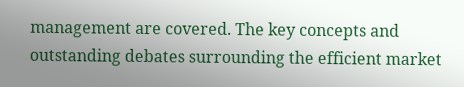management are covered. The key concepts and outstanding debates surrounding the efficient market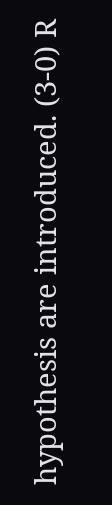hypothesis are introduced. (3-0) R